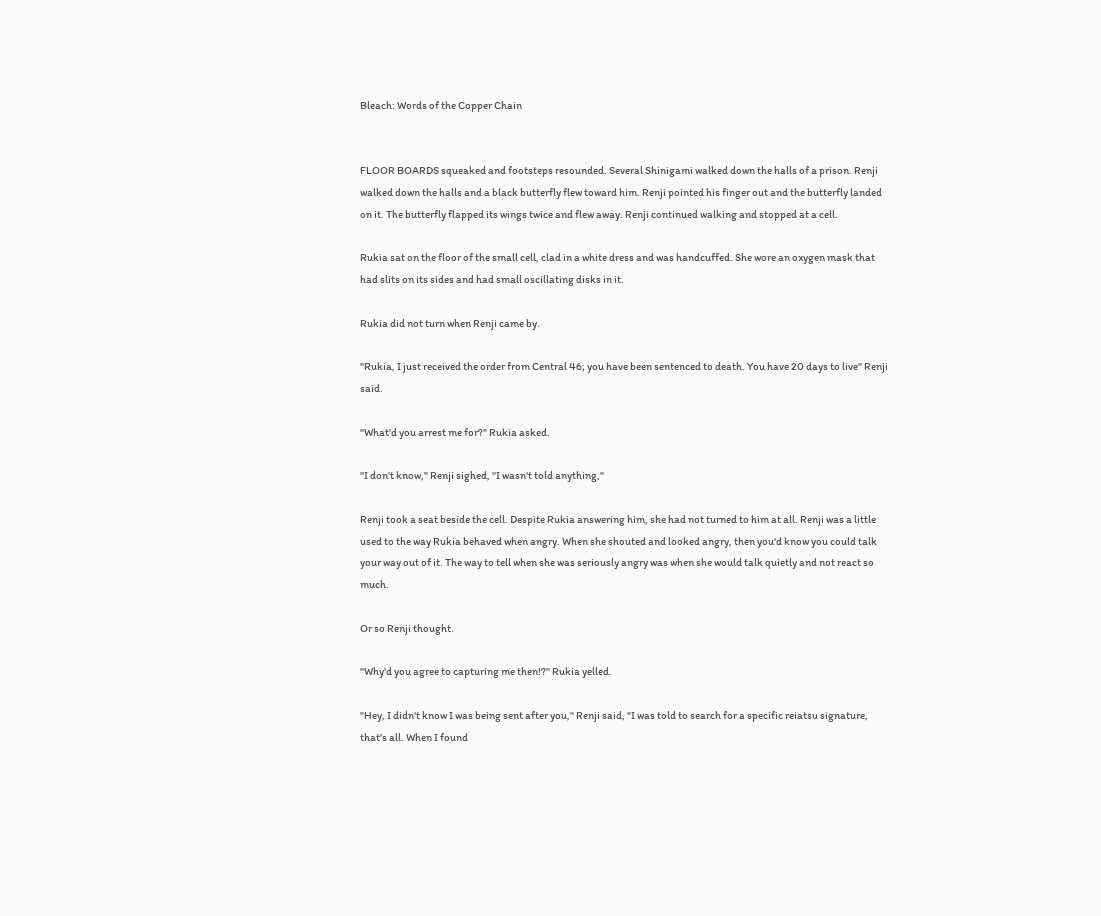Bleach: Words of the Copper Chain


FLOOR BOARDS squeaked and footsteps resounded. Several Shinigami walked down the halls of a prison. Renji walked down the halls and a black butterfly flew toward him. Renji pointed his finger out and the butterfly landed on it. The butterfly flapped its wings twice and flew away. Renji continued walking and stopped at a cell.

Rukia sat on the floor of the small cell, clad in a white dress and was handcuffed. She wore an oxygen mask that had slits on its sides and had small oscillating disks in it.

Rukia did not turn when Renji came by.

"Rukia, I just received the order from Central 46; you have been sentenced to death. You have 20 days to live" Renji said.

"What'd you arrest me for?" Rukia asked.

"I don't know," Renji sighed, "I wasn't told anything,"

Renji took a seat beside the cell. Despite Rukia answering him, she had not turned to him at all. Renji was a little used to the way Rukia behaved when angry. When she shouted and looked angry, then you'd know you could talk your way out of it. The way to tell when she was seriously angry was when she would talk quietly and not react so much.

Or so Renji thought.

"Why'd you agree to capturing me then!?" Rukia yelled.

"Hey, I didn't know I was being sent after you," Renji said, "I was told to search for a specific reiatsu signature, that's all. When I found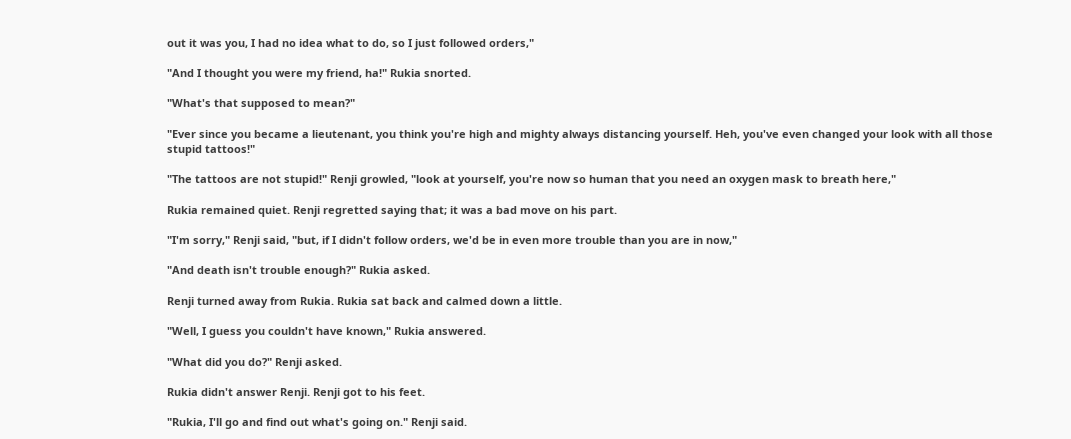out it was you, I had no idea what to do, so I just followed orders,"

"And I thought you were my friend, ha!" Rukia snorted.

"What's that supposed to mean?"

"Ever since you became a lieutenant, you think you're high and mighty always distancing yourself. Heh, you've even changed your look with all those stupid tattoos!"

"The tattoos are not stupid!" Renji growled, "look at yourself, you're now so human that you need an oxygen mask to breath here,"

Rukia remained quiet. Renji regretted saying that; it was a bad move on his part.

"I'm sorry," Renji said, "but, if I didn't follow orders, we'd be in even more trouble than you are in now,"

"And death isn't trouble enough?" Rukia asked.

Renji turned away from Rukia. Rukia sat back and calmed down a little.

"Well, I guess you couldn't have known," Rukia answered.

"What did you do?" Renji asked.

Rukia didn't answer Renji. Renji got to his feet.

"Rukia, I'll go and find out what's going on." Renji said.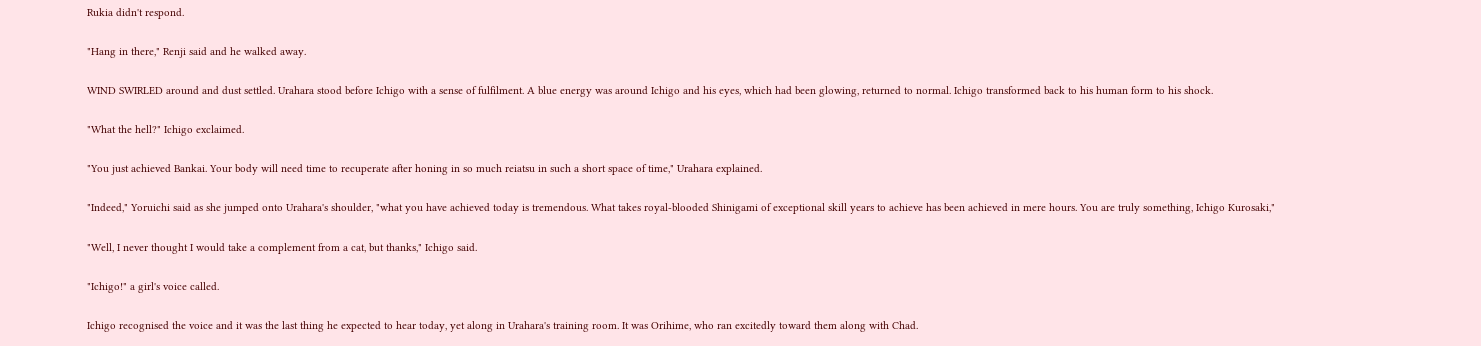Rukia didn't respond.

"Hang in there," Renji said and he walked away.

WIND SWIRLED around and dust settled. Urahara stood before Ichigo with a sense of fulfilment. A blue energy was around Ichigo and his eyes, which had been glowing, returned to normal. Ichigo transformed back to his human form to his shock.

"What the hell?" Ichigo exclaimed.

"You just achieved Bankai. Your body will need time to recuperate after honing in so much reiatsu in such a short space of time," Urahara explained.

"Indeed," Yoruichi said as she jumped onto Urahara's shoulder, "what you have achieved today is tremendous. What takes royal-blooded Shinigami of exceptional skill years to achieve has been achieved in mere hours. You are truly something, Ichigo Kurosaki,"

"Well, I never thought I would take a complement from a cat, but thanks," Ichigo said.

"Ichigo!" a girl's voice called.

Ichigo recognised the voice and it was the last thing he expected to hear today, yet along in Urahara's training room. It was Orihime, who ran excitedly toward them along with Chad.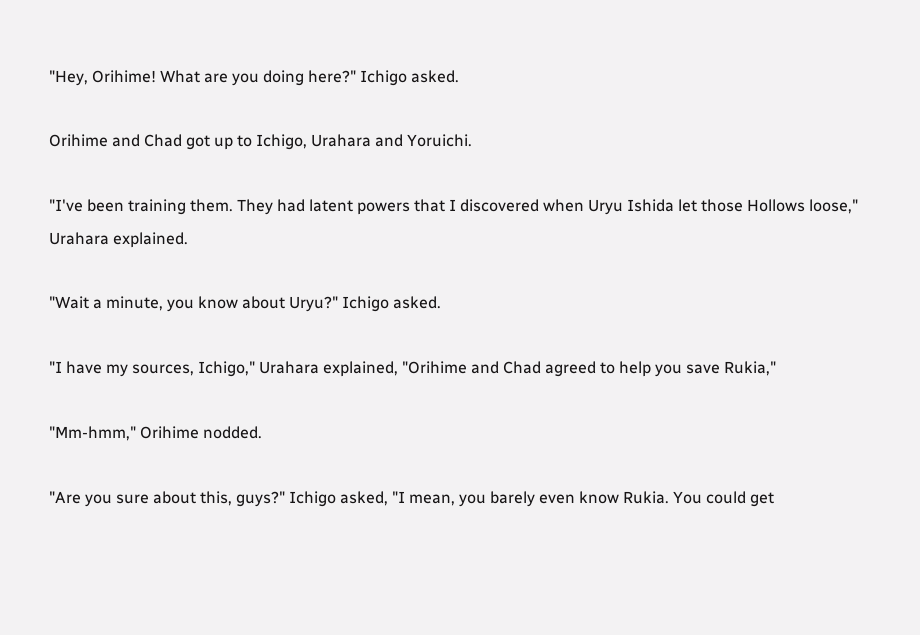"Hey, Orihime! What are you doing here?" Ichigo asked.

Orihime and Chad got up to Ichigo, Urahara and Yoruichi.

"I've been training them. They had latent powers that I discovered when Uryu Ishida let those Hollows loose," Urahara explained.

"Wait a minute, you know about Uryu?" Ichigo asked.

"I have my sources, Ichigo," Urahara explained, "Orihime and Chad agreed to help you save Rukia,"

"Mm-hmm," Orihime nodded.

"Are you sure about this, guys?" Ichigo asked, "I mean, you barely even know Rukia. You could get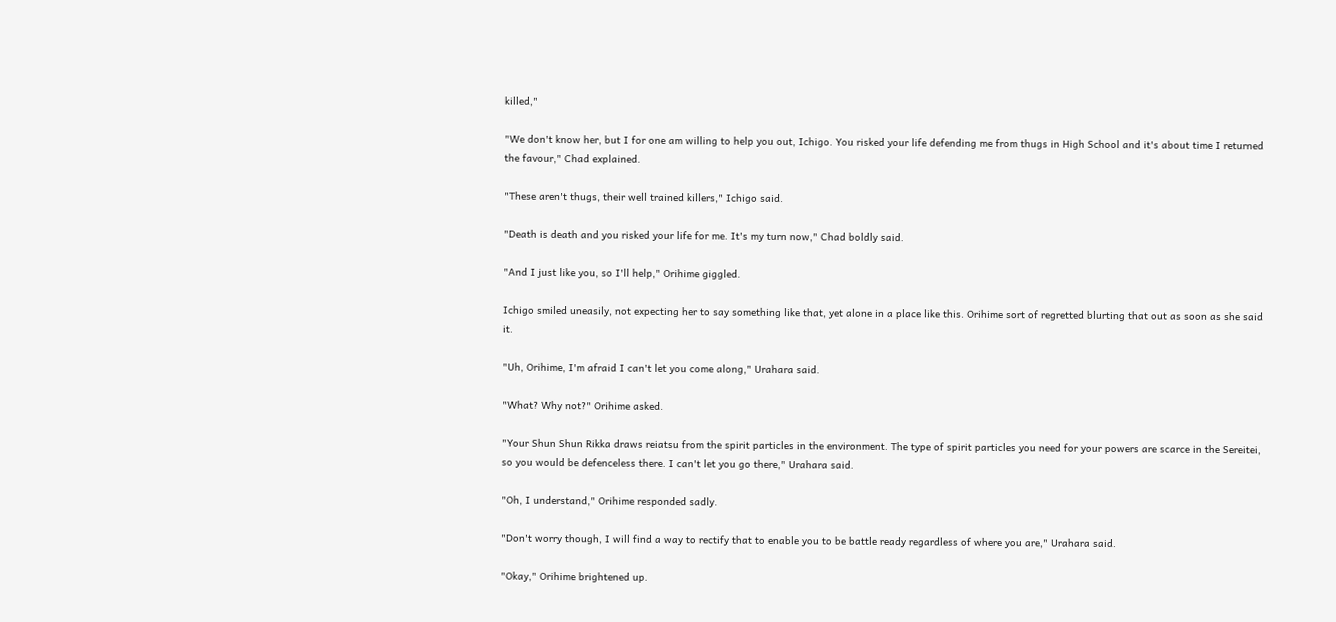killed,"

"We don't know her, but I for one am willing to help you out, Ichigo. You risked your life defending me from thugs in High School and it's about time I returned the favour," Chad explained.

"These aren't thugs, their well trained killers," Ichigo said.

"Death is death and you risked your life for me. It's my turn now," Chad boldly said.

"And I just like you, so I'll help," Orihime giggled.

Ichigo smiled uneasily, not expecting her to say something like that, yet alone in a place like this. Orihime sort of regretted blurting that out as soon as she said it.

"Uh, Orihime, I'm afraid I can't let you come along," Urahara said.

"What? Why not?" Orihime asked.

"Your Shun Shun Rikka draws reiatsu from the spirit particles in the environment. The type of spirit particles you need for your powers are scarce in the Sereitei, so you would be defenceless there. I can't let you go there," Urahara said.

"Oh, I understand," Orihime responded sadly.

"Don't worry though, I will find a way to rectify that to enable you to be battle ready regardless of where you are," Urahara said.

"Okay," Orihime brightened up.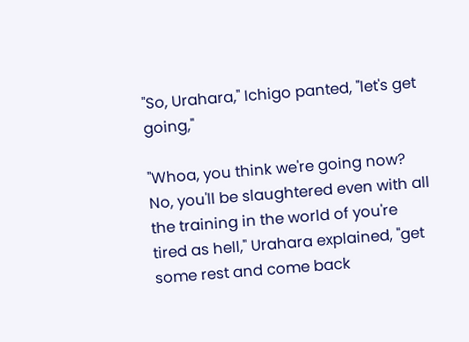"So, Urahara," Ichigo panted, "let's get going,"

"Whoa, you think we're going now? No, you'll be slaughtered even with all the training in the world of you're tired as hell," Urahara explained, "get some rest and come back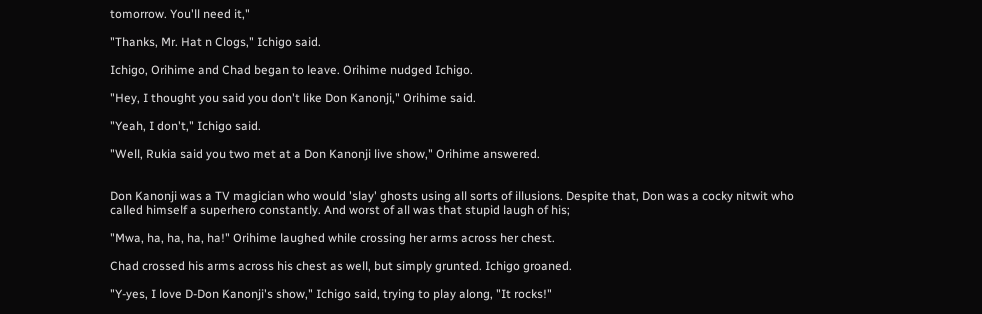tomorrow. You'll need it,"

"Thanks, Mr. Hat n Clogs," Ichigo said.

Ichigo, Orihime and Chad began to leave. Orihime nudged Ichigo.

"Hey, I thought you said you don't like Don Kanonji," Orihime said.

"Yeah, I don't," Ichigo said.

"Well, Rukia said you two met at a Don Kanonji live show," Orihime answered.


Don Kanonji was a TV magician who would 'slay' ghosts using all sorts of illusions. Despite that, Don was a cocky nitwit who called himself a superhero constantly. And worst of all was that stupid laugh of his;

"Mwa, ha, ha, ha, ha!" Orihime laughed while crossing her arms across her chest.

Chad crossed his arms across his chest as well, but simply grunted. Ichigo groaned.

"Y-yes, I love D-Don Kanonji's show," Ichigo said, trying to play along, "It rocks!"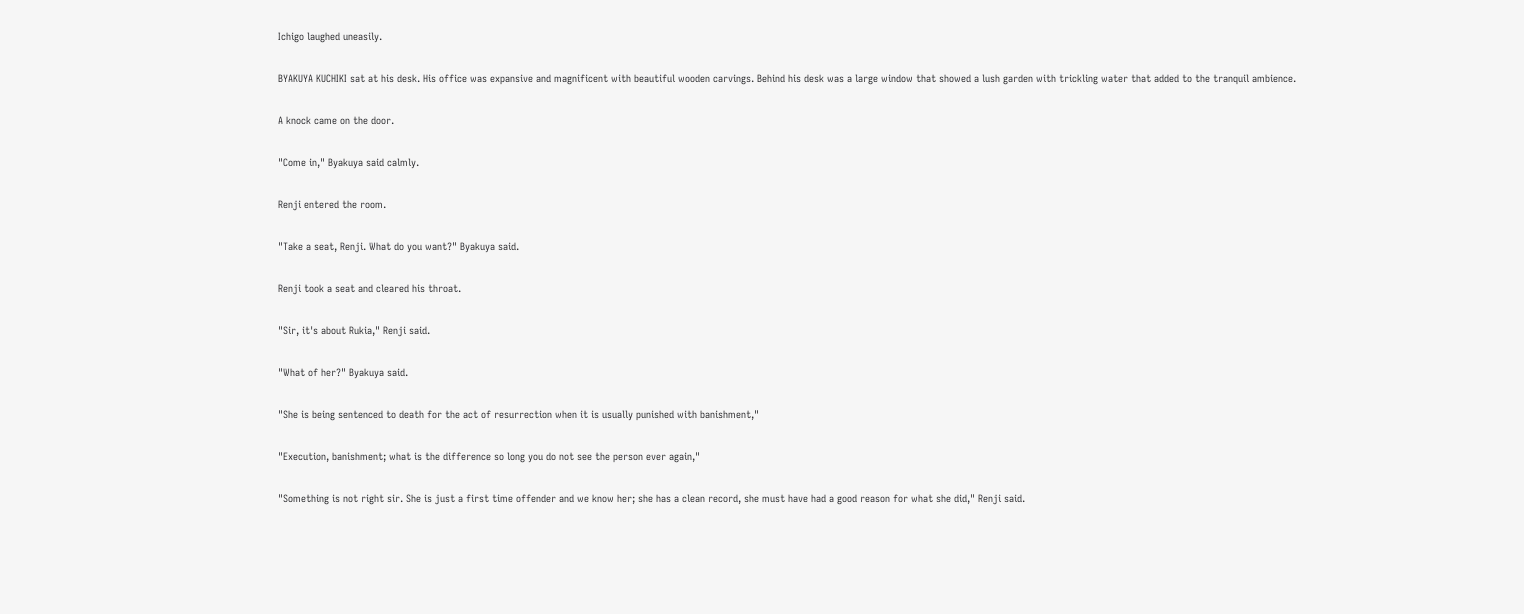Ichigo laughed uneasily.

BYAKUYA KUCHIKI sat at his desk. His office was expansive and magnificent with beautiful wooden carvings. Behind his desk was a large window that showed a lush garden with trickling water that added to the tranquil ambience.

A knock came on the door.

"Come in," Byakuya said calmly.

Renji entered the room.

"Take a seat, Renji. What do you want?" Byakuya said.

Renji took a seat and cleared his throat.

"Sir, it's about Rukia," Renji said.

"What of her?" Byakuya said.

"She is being sentenced to death for the act of resurrection when it is usually punished with banishment,"

"Execution, banishment; what is the difference so long you do not see the person ever again,"

"Something is not right sir. She is just a first time offender and we know her; she has a clean record, she must have had a good reason for what she did," Renji said.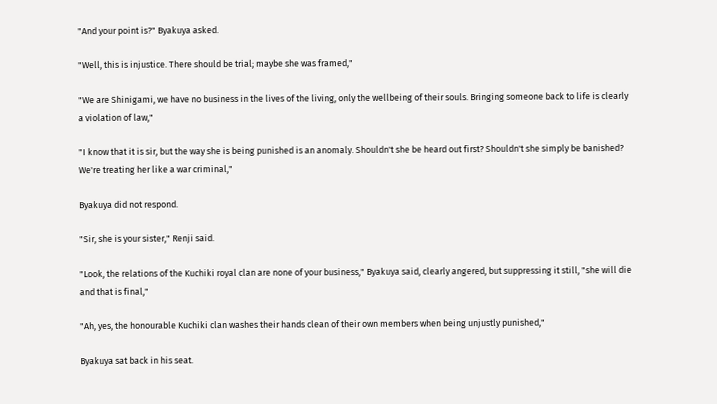"And your point is?" Byakuya asked.

"Well, this is injustice. There should be trial; maybe she was framed,"

"We are Shinigami, we have no business in the lives of the living, only the wellbeing of their souls. Bringing someone back to life is clearly a violation of law,"

"I know that it is sir, but the way she is being punished is an anomaly. Shouldn't she be heard out first? Shouldn't she simply be banished? We're treating her like a war criminal,"

Byakuya did not respond.

"Sir, she is your sister," Renji said.

"Look, the relations of the Kuchiki royal clan are none of your business," Byakuya said, clearly angered, but suppressing it still, "she will die and that is final,"

"Ah, yes, the honourable Kuchiki clan washes their hands clean of their own members when being unjustly punished,"

Byakuya sat back in his seat.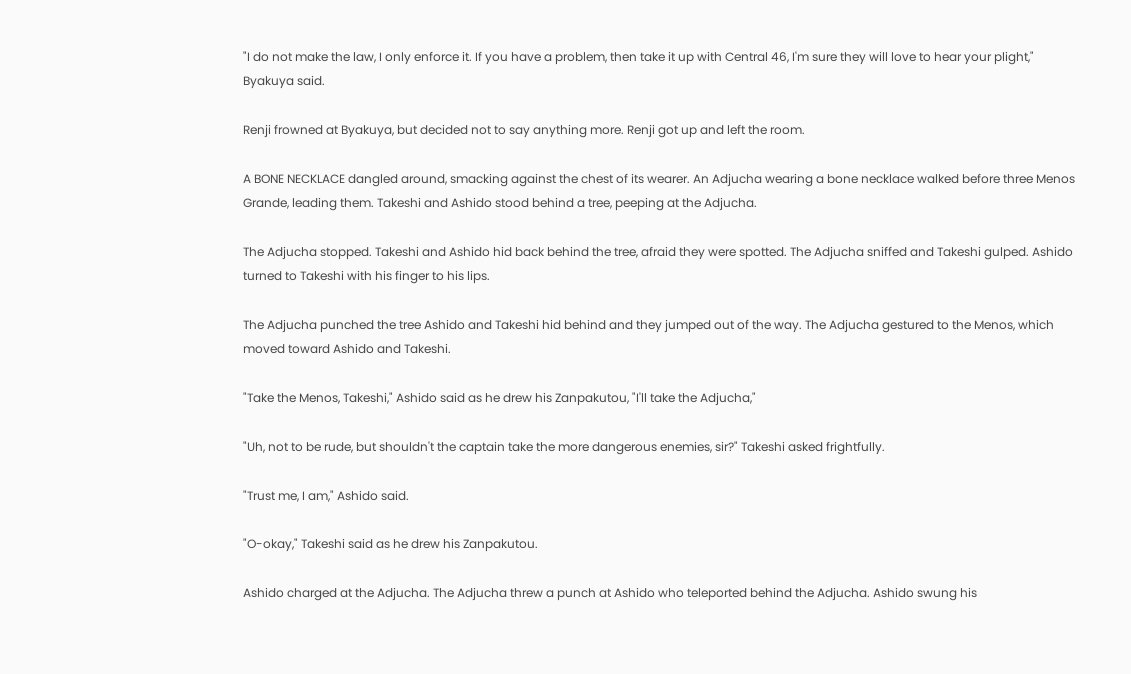"I do not make the law, I only enforce it. If you have a problem, then take it up with Central 46, I'm sure they will love to hear your plight," Byakuya said.

Renji frowned at Byakuya, but decided not to say anything more. Renji got up and left the room.

A BONE NECKLACE dangled around, smacking against the chest of its wearer. An Adjucha wearing a bone necklace walked before three Menos Grande, leading them. Takeshi and Ashido stood behind a tree, peeping at the Adjucha.

The Adjucha stopped. Takeshi and Ashido hid back behind the tree, afraid they were spotted. The Adjucha sniffed and Takeshi gulped. Ashido turned to Takeshi with his finger to his lips.

The Adjucha punched the tree Ashido and Takeshi hid behind and they jumped out of the way. The Adjucha gestured to the Menos, which moved toward Ashido and Takeshi.

"Take the Menos, Takeshi," Ashido said as he drew his Zanpakutou, "I'll take the Adjucha,"

"Uh, not to be rude, but shouldn't the captain take the more dangerous enemies, sir?" Takeshi asked frightfully.

"Trust me, I am," Ashido said.

"O-okay," Takeshi said as he drew his Zanpakutou.

Ashido charged at the Adjucha. The Adjucha threw a punch at Ashido who teleported behind the Adjucha. Ashido swung his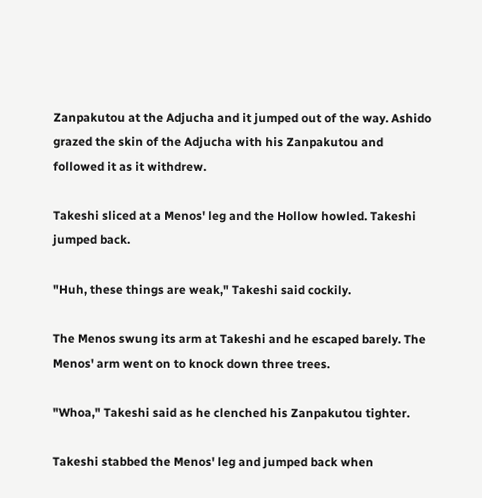Zanpakutou at the Adjucha and it jumped out of the way. Ashido grazed the skin of the Adjucha with his Zanpakutou and followed it as it withdrew.

Takeshi sliced at a Menos' leg and the Hollow howled. Takeshi jumped back.

"Huh, these things are weak," Takeshi said cockily.

The Menos swung its arm at Takeshi and he escaped barely. The Menos' arm went on to knock down three trees.

"Whoa," Takeshi said as he clenched his Zanpakutou tighter.

Takeshi stabbed the Menos' leg and jumped back when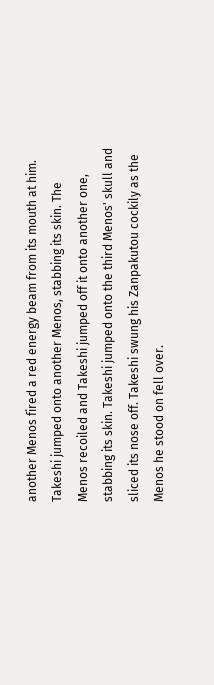another Menos fired a red energy beam from its mouth at him. Takeshi jumped onto another Menos, stabbing its skin. The Menos recoiled and Takeshi jumped off it onto another one, stabbing its skin. Takeshi jumped onto the third Menos' skull and sliced its nose off. Takeshi swung his Zanpakutou cockily as the Menos he stood on fell over.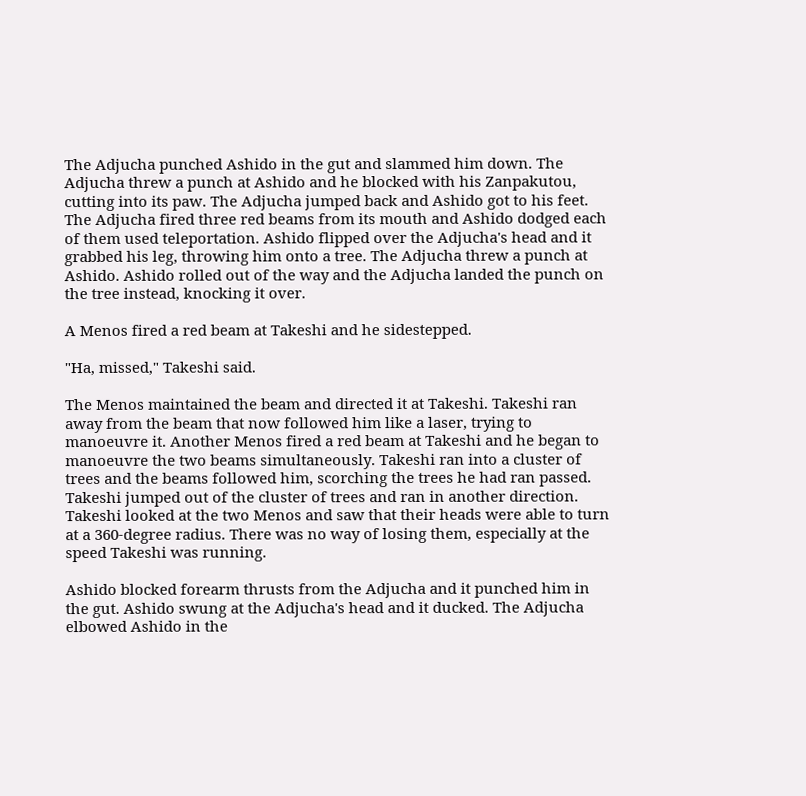The Adjucha punched Ashido in the gut and slammed him down. The Adjucha threw a punch at Ashido and he blocked with his Zanpakutou, cutting into its paw. The Adjucha jumped back and Ashido got to his feet. The Adjucha fired three red beams from its mouth and Ashido dodged each of them used teleportation. Ashido flipped over the Adjucha's head and it grabbed his leg, throwing him onto a tree. The Adjucha threw a punch at Ashido. Ashido rolled out of the way and the Adjucha landed the punch on the tree instead, knocking it over.

A Menos fired a red beam at Takeshi and he sidestepped.

"Ha, missed," Takeshi said.

The Menos maintained the beam and directed it at Takeshi. Takeshi ran away from the beam that now followed him like a laser, trying to manoeuvre it. Another Menos fired a red beam at Takeshi and he began to manoeuvre the two beams simultaneously. Takeshi ran into a cluster of trees and the beams followed him, scorching the trees he had ran passed. Takeshi jumped out of the cluster of trees and ran in another direction. Takeshi looked at the two Menos and saw that their heads were able to turn at a 360-degree radius. There was no way of losing them, especially at the speed Takeshi was running.

Ashido blocked forearm thrusts from the Adjucha and it punched him in the gut. Ashido swung at the Adjucha's head and it ducked. The Adjucha elbowed Ashido in the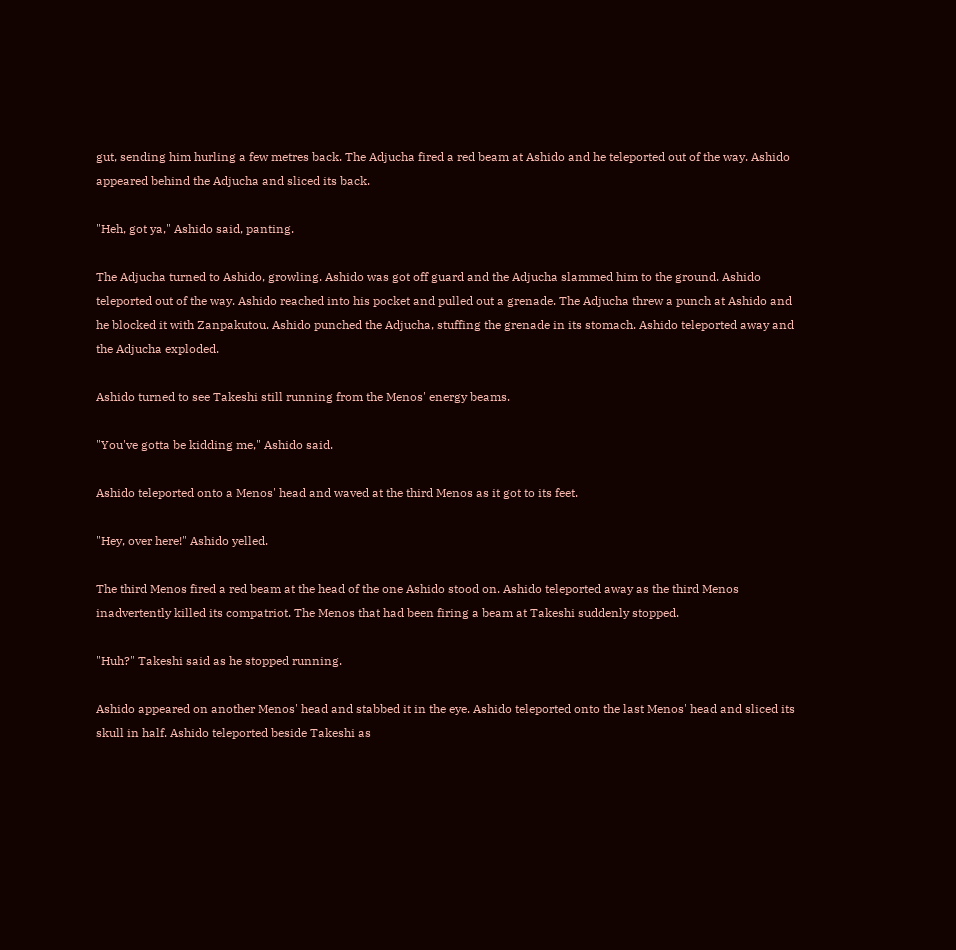gut, sending him hurling a few metres back. The Adjucha fired a red beam at Ashido and he teleported out of the way. Ashido appeared behind the Adjucha and sliced its back.

"Heh, got ya," Ashido said, panting.

The Adjucha turned to Ashido, growling. Ashido was got off guard and the Adjucha slammed him to the ground. Ashido teleported out of the way. Ashido reached into his pocket and pulled out a grenade. The Adjucha threw a punch at Ashido and he blocked it with Zanpakutou. Ashido punched the Adjucha, stuffing the grenade in its stomach. Ashido teleported away and the Adjucha exploded.

Ashido turned to see Takeshi still running from the Menos' energy beams.

"You've gotta be kidding me," Ashido said.

Ashido teleported onto a Menos' head and waved at the third Menos as it got to its feet.

"Hey, over here!" Ashido yelled.

The third Menos fired a red beam at the head of the one Ashido stood on. Ashido teleported away as the third Menos inadvertently killed its compatriot. The Menos that had been firing a beam at Takeshi suddenly stopped.

"Huh?" Takeshi said as he stopped running.

Ashido appeared on another Menos' head and stabbed it in the eye. Ashido teleported onto the last Menos' head and sliced its skull in half. Ashido teleported beside Takeshi as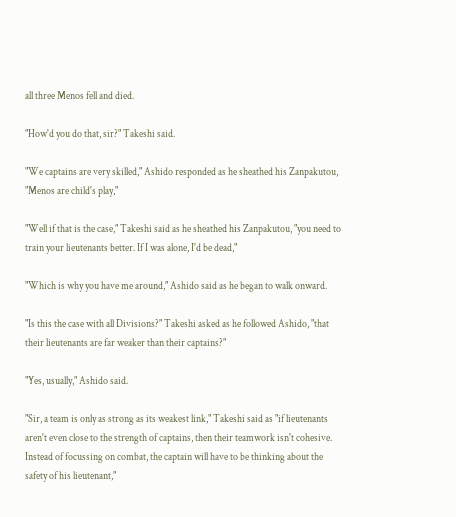all three Menos fell and died.

"How'd you do that, sir?" Takeshi said.

"We captains are very skilled," Ashido responded as he sheathed his Zanpakutou, "Menos are child's play,"

"Well if that is the case," Takeshi said as he sheathed his Zanpakutou, "you need to train your lieutenants better. If I was alone, I'd be dead,"

"Which is why you have me around," Ashido said as he began to walk onward.

"Is this the case with all Divisions?" Takeshi asked as he followed Ashido, "that their lieutenants are far weaker than their captains?"

"Yes, usually," Ashido said.

"Sir, a team is only as strong as its weakest link," Takeshi said as "if lieutenants aren't even close to the strength of captains, then their teamwork isn't cohesive. Instead of focussing on combat, the captain will have to be thinking about the safety of his lieutenant,"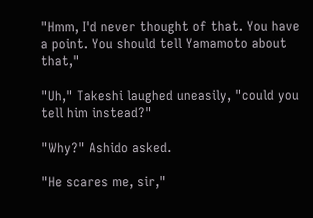"Hmm, I'd never thought of that. You have a point. You should tell Yamamoto about that,"

"Uh," Takeshi laughed uneasily, "could you tell him instead?"

"Why?" Ashido asked.

"He scares me, sir,"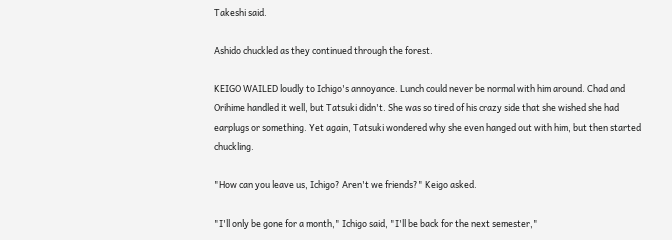Takeshi said.

Ashido chuckled as they continued through the forest.

KEIGO WAILED loudly to Ichigo's annoyance. Lunch could never be normal with him around. Chad and Orihime handled it well, but Tatsuki didn't. She was so tired of his crazy side that she wished she had earplugs or something. Yet again, Tatsuki wondered why she even hanged out with him, but then started chuckling.

"How can you leave us, Ichigo? Aren't we friends?" Keigo asked.

"I'll only be gone for a month," Ichigo said, "I'll be back for the next semester,"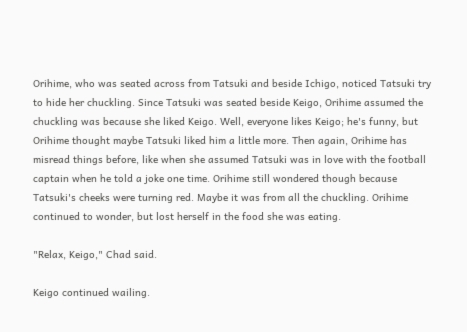Orihime, who was seated across from Tatsuki and beside Ichigo, noticed Tatsuki try to hide her chuckling. Since Tatsuki was seated beside Keigo, Orihime assumed the chuckling was because she liked Keigo. Well, everyone likes Keigo; he's funny, but Orihime thought maybe Tatsuki liked him a little more. Then again, Orihime has misread things before, like when she assumed Tatsuki was in love with the football captain when he told a joke one time. Orihime still wondered though because Tatsuki's cheeks were turning red. Maybe it was from all the chuckling. Orihime continued to wonder, but lost herself in the food she was eating.

"Relax, Keigo," Chad said.

Keigo continued wailing.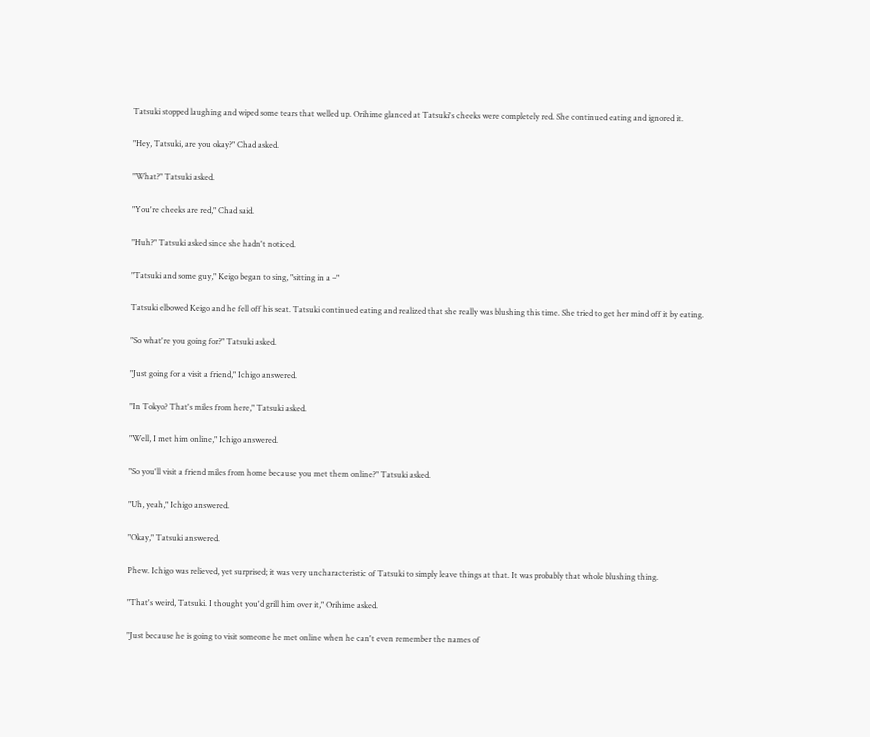Tatsuki stopped laughing and wiped some tears that welled up. Orihime glanced at Tatsuki's cheeks were completely red. She continued eating and ignored it.

"Hey, Tatsuki, are you okay?" Chad asked.

"What?" Tatsuki asked.

"You're cheeks are red," Chad said.

"Huh?" Tatsuki asked since she hadn't noticed.

"Tatsuki and some guy," Keigo began to sing, "sitting in a –"

Tatsuki elbowed Keigo and he fell off his seat. Tatsuki continued eating and realized that she really was blushing this time. She tried to get her mind off it by eating.

"So what're you going for?" Tatsuki asked.

"Just going for a visit a friend," Ichigo answered.

"In Tokyo? That's miles from here," Tatsuki asked.

"Well, I met him online," Ichigo answered.

"So you'll visit a friend miles from home because you met them online?" Tatsuki asked.

"Uh, yeah," Ichigo answered.

"Okay," Tatsuki answered.

Phew. Ichigo was relieved, yet surprised; it was very uncharacteristic of Tatsuki to simply leave things at that. It was probably that whole blushing thing.

"That's weird, Tatsuki. I thought you'd grill him over it," Orihime asked.

"Just because he is going to visit someone he met online when he can't even remember the names of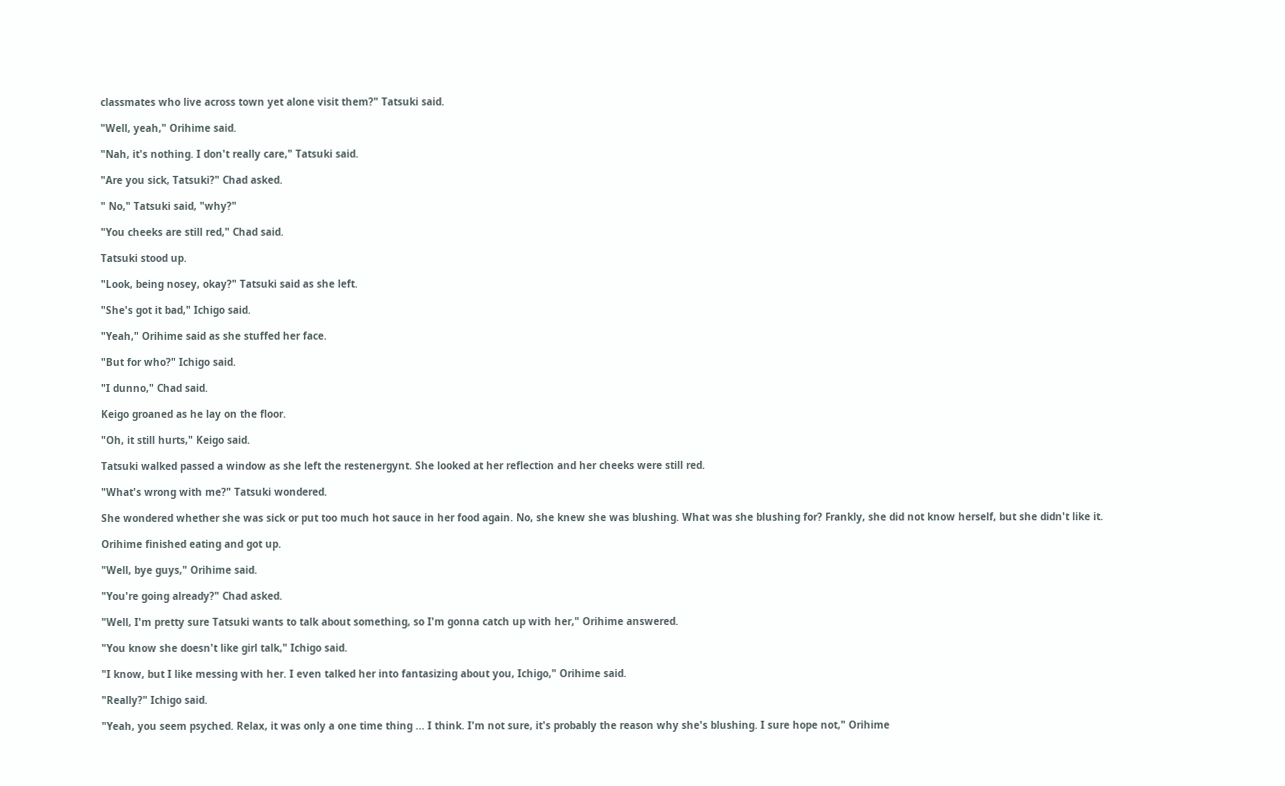classmates who live across town yet alone visit them?" Tatsuki said.

"Well, yeah," Orihime said.

"Nah, it's nothing. I don't really care," Tatsuki said.

"Are you sick, Tatsuki?" Chad asked.

" No," Tatsuki said, "why?"

"You cheeks are still red," Chad said.

Tatsuki stood up.

"Look, being nosey, okay?" Tatsuki said as she left.

"She's got it bad," Ichigo said.

"Yeah," Orihime said as she stuffed her face.

"But for who?" Ichigo said.

"I dunno," Chad said.

Keigo groaned as he lay on the floor.

"Oh, it still hurts," Keigo said.

Tatsuki walked passed a window as she left the restenergynt. She looked at her reflection and her cheeks were still red.

"What's wrong with me?" Tatsuki wondered.

She wondered whether she was sick or put too much hot sauce in her food again. No, she knew she was blushing. What was she blushing for? Frankly, she did not know herself, but she didn't like it.

Orihime finished eating and got up.

"Well, bye guys," Orihime said.

"You're going already?" Chad asked.

"Well, I'm pretty sure Tatsuki wants to talk about something, so I'm gonna catch up with her," Orihime answered.

"You know she doesn't like girl talk," Ichigo said.

"I know, but I like messing with her. I even talked her into fantasizing about you, Ichigo," Orihime said.

"Really?" Ichigo said.

"Yeah, you seem psyched. Relax, it was only a one time thing ... I think. I'm not sure, it's probably the reason why she's blushing. I sure hope not," Orihime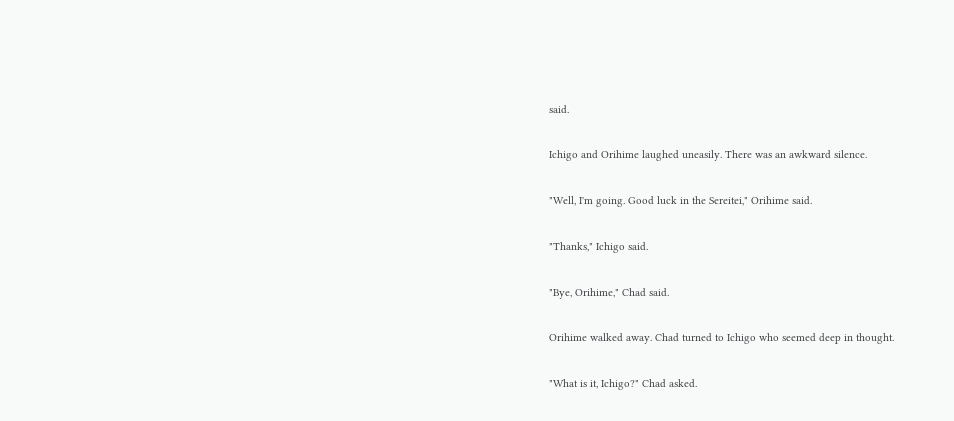said.

Ichigo and Orihime laughed uneasily. There was an awkward silence.

"Well, I'm going. Good luck in the Sereitei," Orihime said.

"Thanks," Ichigo said.

"Bye, Orihime," Chad said.

Orihime walked away. Chad turned to Ichigo who seemed deep in thought.

"What is it, Ichigo?" Chad asked.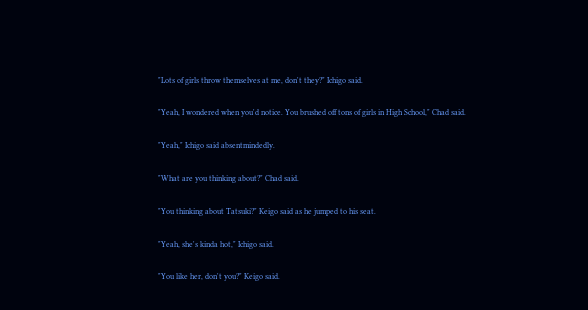"Lots of girls throw themselves at me, don't they?" Ichigo said.

"Yeah, I wondered when you'd notice. You brushed off tons of girls in High School," Chad said.

"Yeah," Ichigo said absentmindedly.

"What are you thinking about?" Chad said.

"You thinking about Tatsuki?" Keigo said as he jumped to his seat.

"Yeah, she's kinda hot," Ichigo said.

"You like her, don't you?" Keigo said.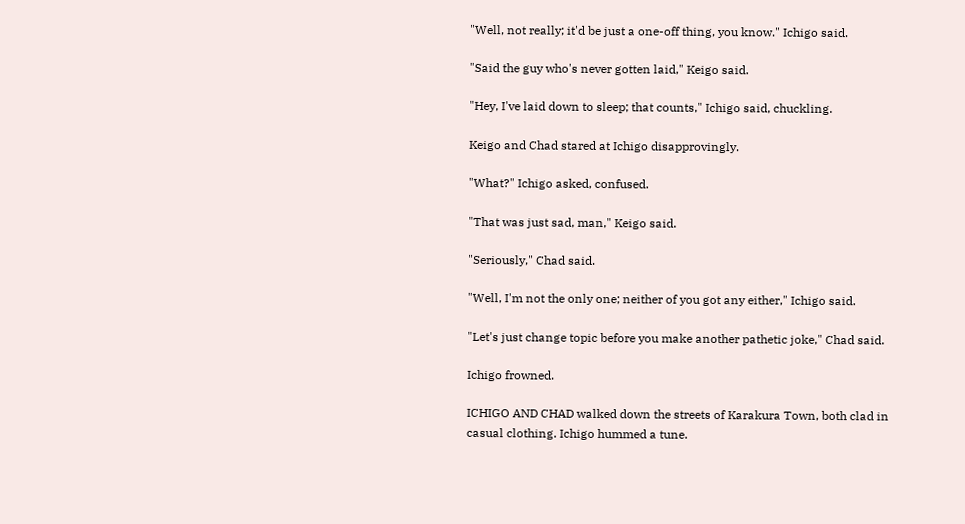"Well, not really; it'd be just a one-off thing, you know." Ichigo said.

"Said the guy who's never gotten laid," Keigo said.

"Hey, I've laid down to sleep; that counts," Ichigo said, chuckling.

Keigo and Chad stared at Ichigo disapprovingly.

"What?" Ichigo asked, confused.

"That was just sad, man," Keigo said.

"Seriously," Chad said.

"Well, I'm not the only one; neither of you got any either," Ichigo said.

"Let's just change topic before you make another pathetic joke," Chad said.

Ichigo frowned.

ICHIGO AND CHAD walked down the streets of Karakura Town, both clad in casual clothing. Ichigo hummed a tune.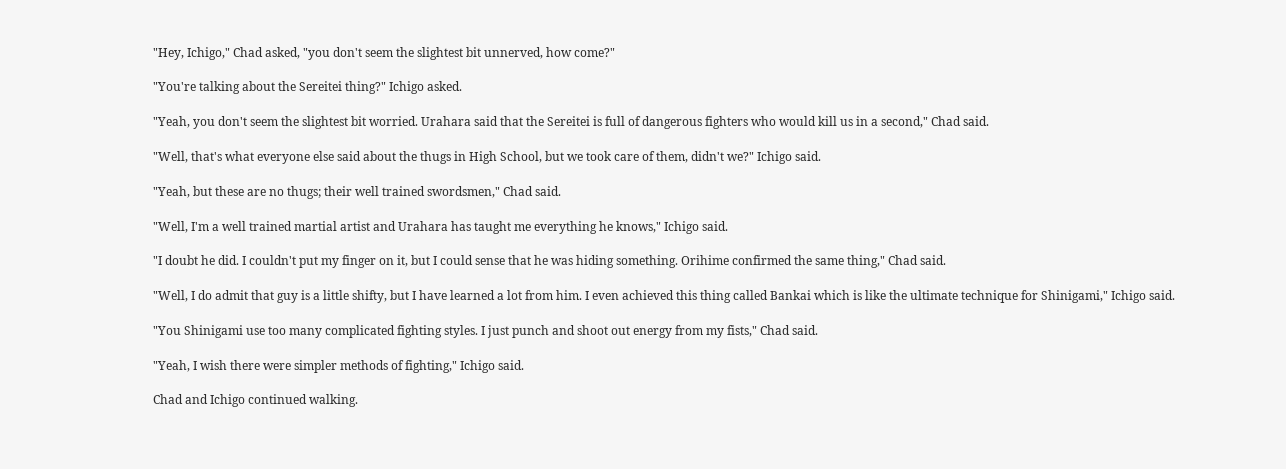"Hey, Ichigo," Chad asked, "you don't seem the slightest bit unnerved, how come?"

"You're talking about the Sereitei thing?" Ichigo asked.

"Yeah, you don't seem the slightest bit worried. Urahara said that the Sereitei is full of dangerous fighters who would kill us in a second," Chad said.

"Well, that's what everyone else said about the thugs in High School, but we took care of them, didn't we?" Ichigo said.

"Yeah, but these are no thugs; their well trained swordsmen," Chad said.

"Well, I'm a well trained martial artist and Urahara has taught me everything he knows," Ichigo said.

"I doubt he did. I couldn't put my finger on it, but I could sense that he was hiding something. Orihime confirmed the same thing," Chad said.

"Well, I do admit that guy is a little shifty, but I have learned a lot from him. I even achieved this thing called Bankai which is like the ultimate technique for Shinigami," Ichigo said.

"You Shinigami use too many complicated fighting styles. I just punch and shoot out energy from my fists," Chad said.

"Yeah, I wish there were simpler methods of fighting," Ichigo said.

Chad and Ichigo continued walking.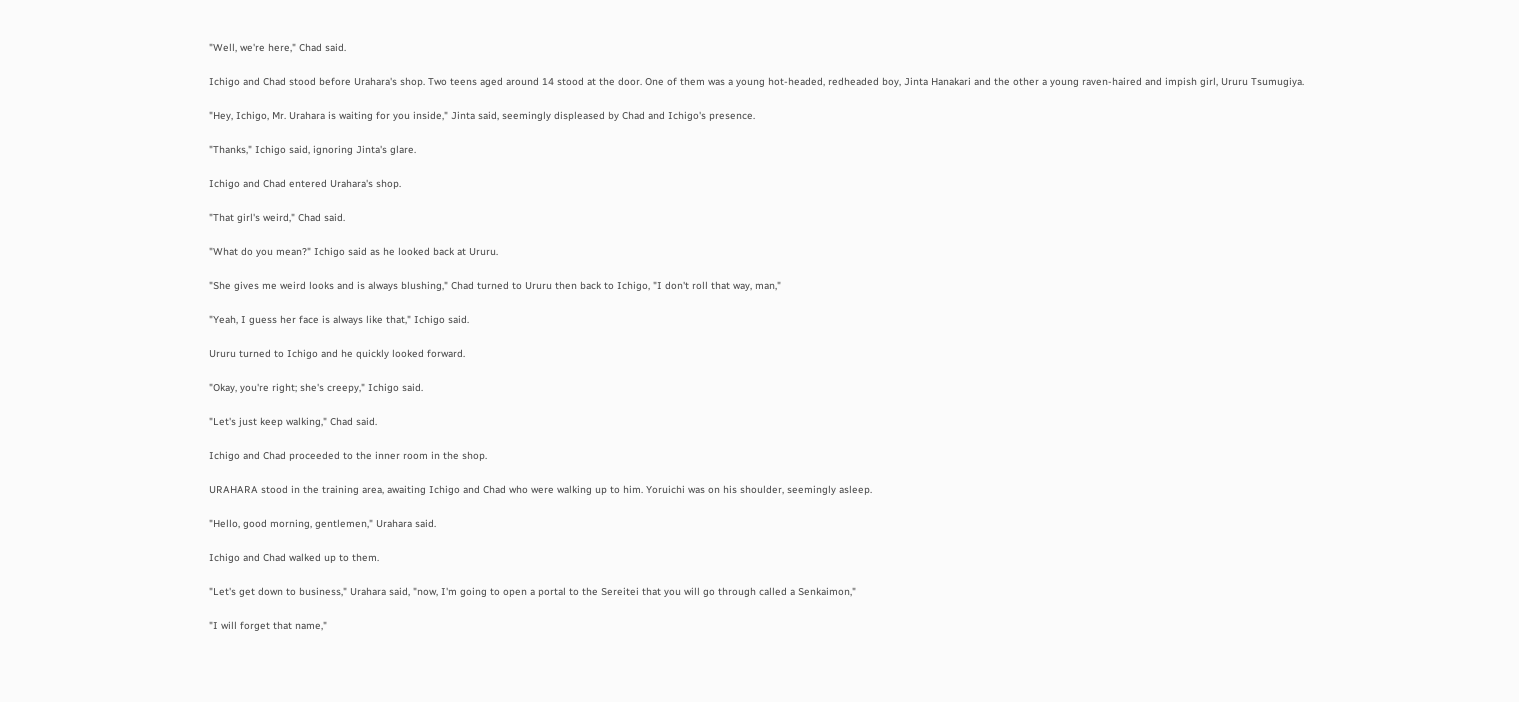"Well, we're here," Chad said.

Ichigo and Chad stood before Urahara's shop. Two teens aged around 14 stood at the door. One of them was a young hot-headed, redheaded boy, Jinta Hanakari and the other a young raven-haired and impish girl, Ururu Tsumugiya.

"Hey, Ichigo, Mr. Urahara is waiting for you inside," Jinta said, seemingly displeased by Chad and Ichigo's presence.

"Thanks," Ichigo said, ignoring Jinta's glare.

Ichigo and Chad entered Urahara's shop.

"That girl's weird," Chad said.

"What do you mean?" Ichigo said as he looked back at Ururu.

"She gives me weird looks and is always blushing," Chad turned to Ururu then back to Ichigo, "I don't roll that way, man,"

"Yeah, I guess her face is always like that," Ichigo said.

Ururu turned to Ichigo and he quickly looked forward.

"Okay, you're right; she's creepy," Ichigo said.

"Let's just keep walking," Chad said.

Ichigo and Chad proceeded to the inner room in the shop.

URAHARA stood in the training area, awaiting Ichigo and Chad who were walking up to him. Yoruichi was on his shoulder, seemingly asleep.

"Hello, good morning, gentlemen," Urahara said.

Ichigo and Chad walked up to them.

"Let's get down to business," Urahara said, "now, I'm going to open a portal to the Sereitei that you will go through called a Senkaimon,"

"I will forget that name,"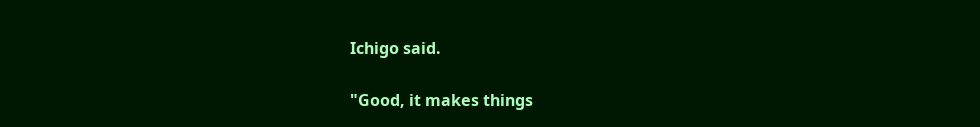Ichigo said.

"Good, it makes things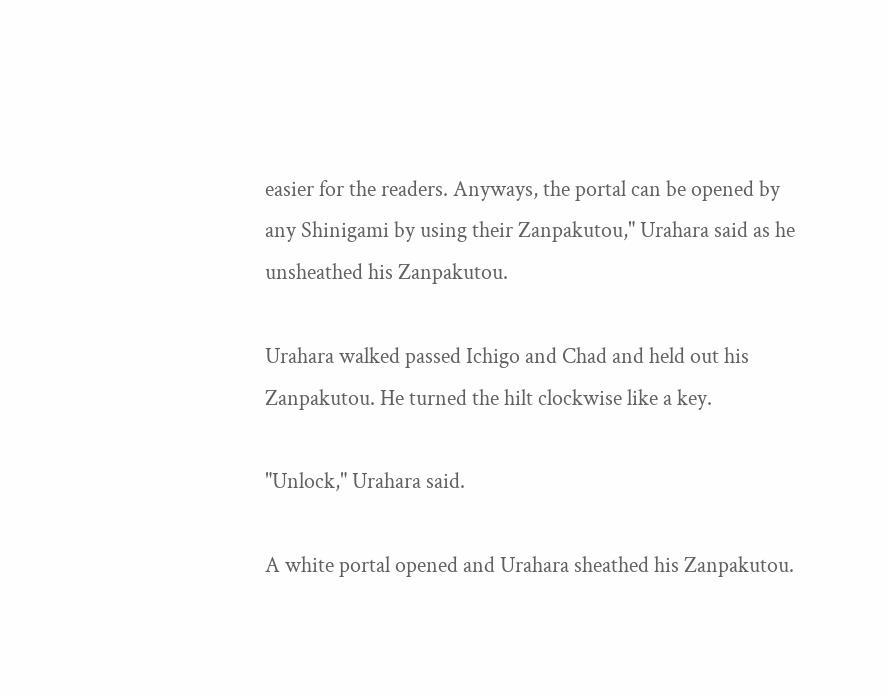easier for the readers. Anyways, the portal can be opened by any Shinigami by using their Zanpakutou," Urahara said as he unsheathed his Zanpakutou.

Urahara walked passed Ichigo and Chad and held out his Zanpakutou. He turned the hilt clockwise like a key.

"Unlock," Urahara said.

A white portal opened and Urahara sheathed his Zanpakutou.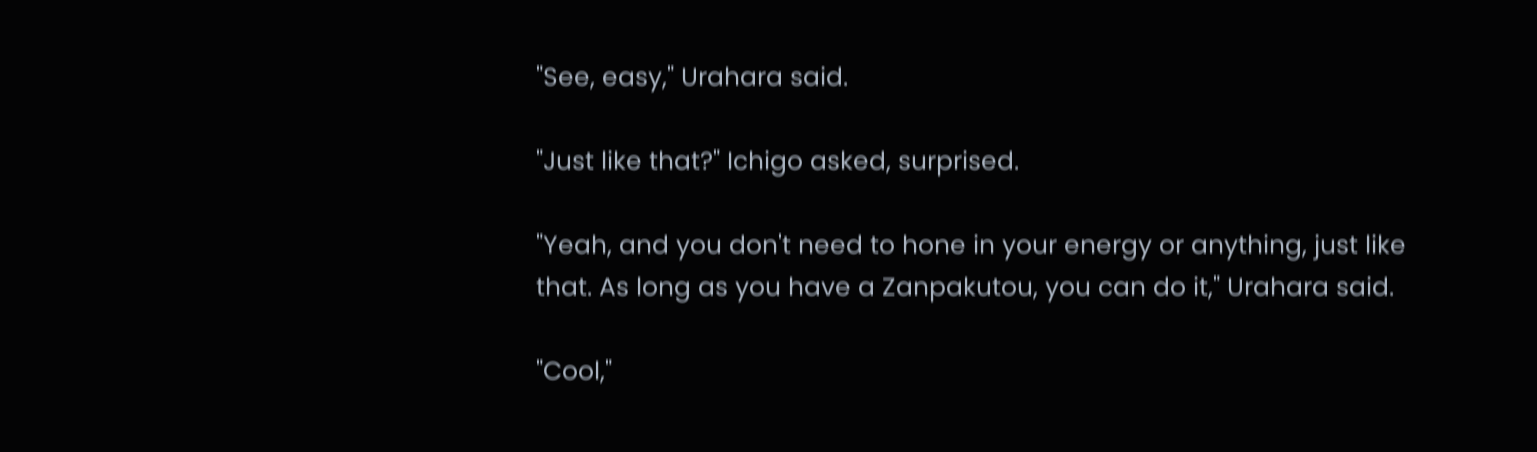"See, easy," Urahara said.

"Just like that?" Ichigo asked, surprised.

"Yeah, and you don't need to hone in your energy or anything, just like that. As long as you have a Zanpakutou, you can do it," Urahara said.

"Cool,"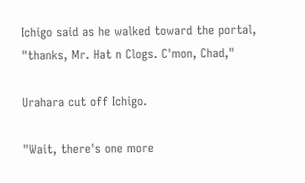Ichigo said as he walked toward the portal, "thanks, Mr. Hat n Clogs. C'mon, Chad,"

Urahara cut off Ichigo.

"Wait, there's one more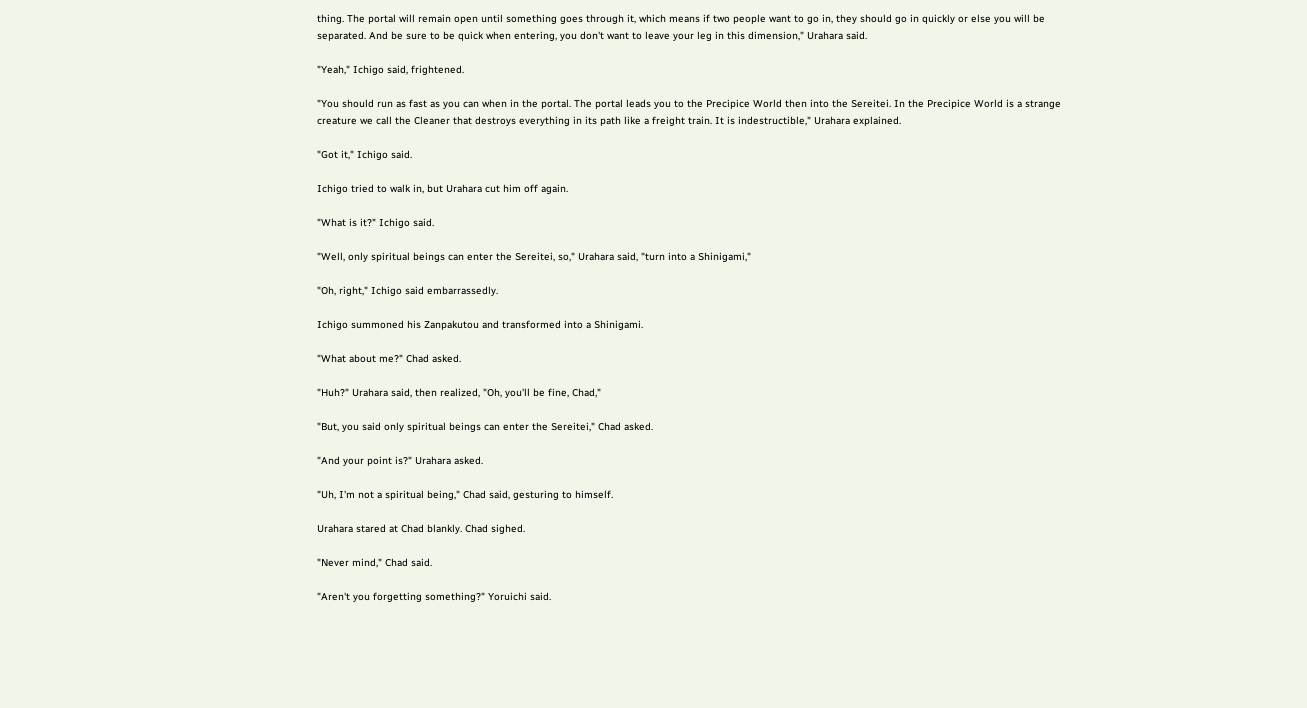thing. The portal will remain open until something goes through it, which means if two people want to go in, they should go in quickly or else you will be separated. And be sure to be quick when entering, you don't want to leave your leg in this dimension," Urahara said.

"Yeah," Ichigo said, frightened.

"You should run as fast as you can when in the portal. The portal leads you to the Precipice World then into the Sereitei. In the Precipice World is a strange creature we call the Cleaner that destroys everything in its path like a freight train. It is indestructible," Urahara explained.

"Got it," Ichigo said.

Ichigo tried to walk in, but Urahara cut him off again.

"What is it?" Ichigo said.

"Well, only spiritual beings can enter the Sereitei, so," Urahara said, "turn into a Shinigami,"

"Oh, right," Ichigo said embarrassedly.

Ichigo summoned his Zanpakutou and transformed into a Shinigami.

"What about me?" Chad asked.

"Huh?" Urahara said, then realized, "Oh, you'll be fine, Chad,"

"But, you said only spiritual beings can enter the Sereitei," Chad asked.

"And your point is?" Urahara asked.

"Uh, I'm not a spiritual being," Chad said, gesturing to himself.

Urahara stared at Chad blankly. Chad sighed.

"Never mind," Chad said.

"Aren't you forgetting something?" Yoruichi said.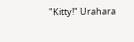"Kitty!" Urahara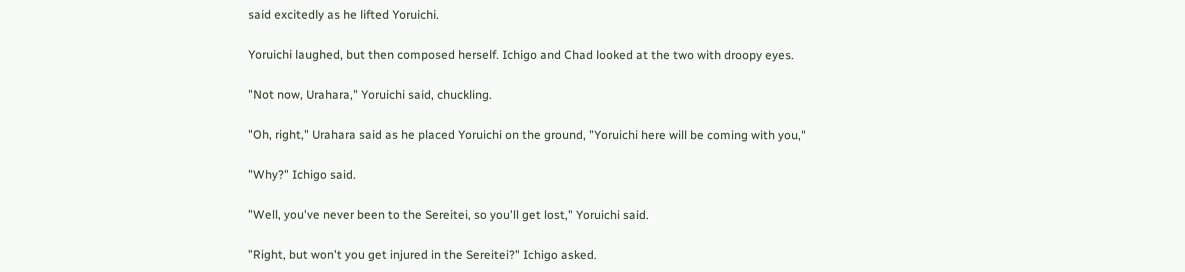said excitedly as he lifted Yoruichi.

Yoruichi laughed, but then composed herself. Ichigo and Chad looked at the two with droopy eyes.

"Not now, Urahara," Yoruichi said, chuckling.

"Oh, right," Urahara said as he placed Yoruichi on the ground, "Yoruichi here will be coming with you,"

"Why?" Ichigo said.

"Well, you've never been to the Sereitei, so you'll get lost," Yoruichi said.

"Right, but won't you get injured in the Sereitei?" Ichigo asked.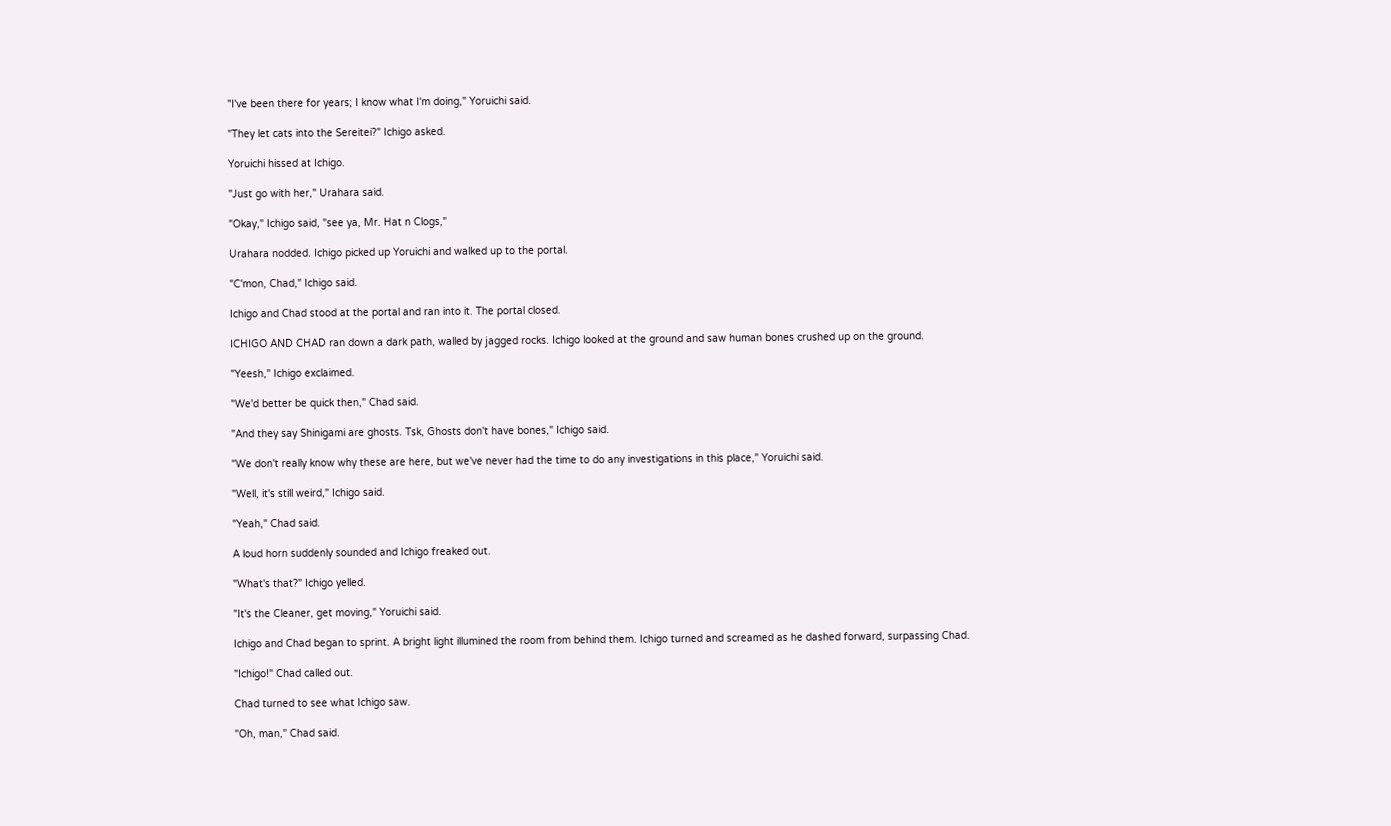"I've been there for years; I know what I'm doing," Yoruichi said.

"They let cats into the Sereitei?" Ichigo asked.

Yoruichi hissed at Ichigo.

"Just go with her," Urahara said.

"Okay," Ichigo said, "see ya, Mr. Hat n Clogs,"

Urahara nodded. Ichigo picked up Yoruichi and walked up to the portal.

"C'mon, Chad," Ichigo said.

Ichigo and Chad stood at the portal and ran into it. The portal closed.

ICHIGO AND CHAD ran down a dark path, walled by jagged rocks. Ichigo looked at the ground and saw human bones crushed up on the ground.

"Yeesh," Ichigo exclaimed.

"We'd better be quick then," Chad said.

"And they say Shinigami are ghosts. Tsk, Ghosts don't have bones," Ichigo said.

"We don't really know why these are here, but we've never had the time to do any investigations in this place," Yoruichi said.

"Well, it's still weird," Ichigo said.

"Yeah," Chad said.

A loud horn suddenly sounded and Ichigo freaked out.

"What's that?" Ichigo yelled.

"It's the Cleaner, get moving," Yoruichi said.

Ichigo and Chad began to sprint. A bright light illumined the room from behind them. Ichigo turned and screamed as he dashed forward, surpassing Chad.

"Ichigo!" Chad called out.

Chad turned to see what Ichigo saw.

"Oh, man," Chad said.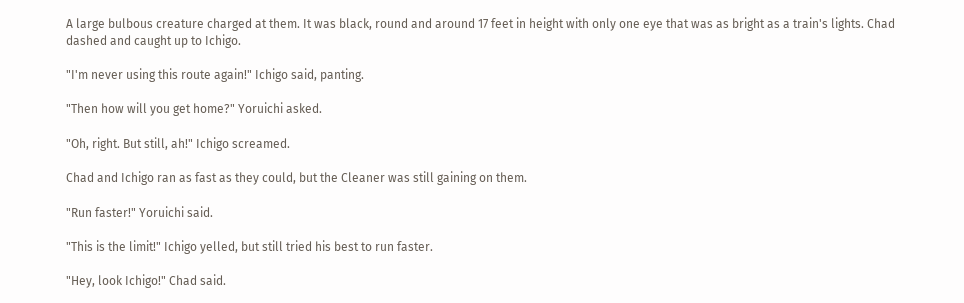A large bulbous creature charged at them. It was black, round and around 17 feet in height with only one eye that was as bright as a train's lights. Chad dashed and caught up to Ichigo.

"I'm never using this route again!" Ichigo said, panting.

"Then how will you get home?" Yoruichi asked.

"Oh, right. But still, ah!" Ichigo screamed.

Chad and Ichigo ran as fast as they could, but the Cleaner was still gaining on them.

"Run faster!" Yoruichi said.

"This is the limit!" Ichigo yelled, but still tried his best to run faster.

"Hey, look Ichigo!" Chad said.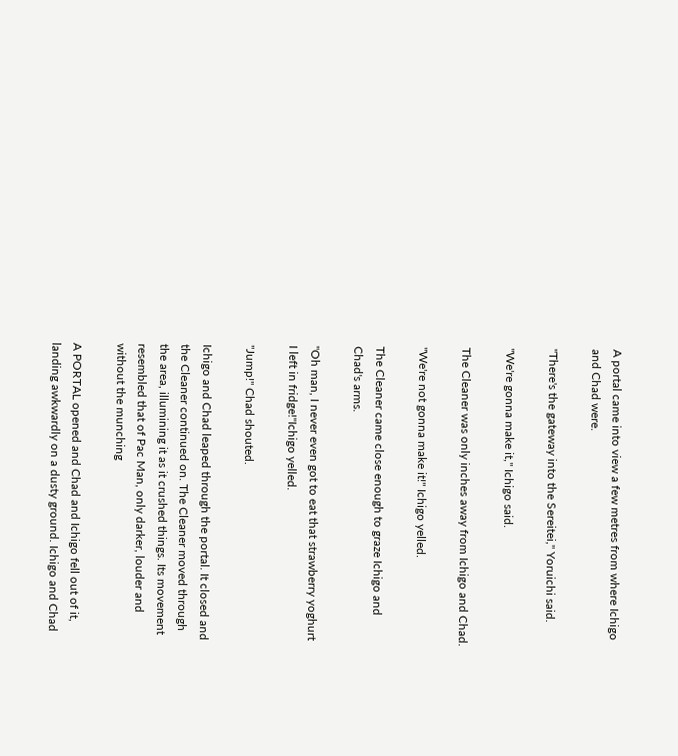A portal came into view a few metres from where Ichigo and Chad were.

"There's the gateway into the Sereitei," Yoruichi said.

"We're gonna make it," Ichigo said.

The Cleaner was only inches away from Ichigo and Chad.

"We're not gonna make it!" Ichigo yelled.

The Cleaner came close enough to graze Ichigo and Chad's arms.

"Oh man, I never even got to eat that strawberry yoghurt I left in fridge!"Ichigo yelled.

"Jump!" Chad shouted.

Ichigo and Chad leaped through the portal. It closed and the Cleaner continued on. The Cleaner moved through the area, illumining it as it crushed things. Its movement resembled that of Pac Man, only darker, louder and without the munching

A PORTAL opened and Chad and Ichigo fell out of it, landing awkwardly on a dusty ground. Ichigo and Chad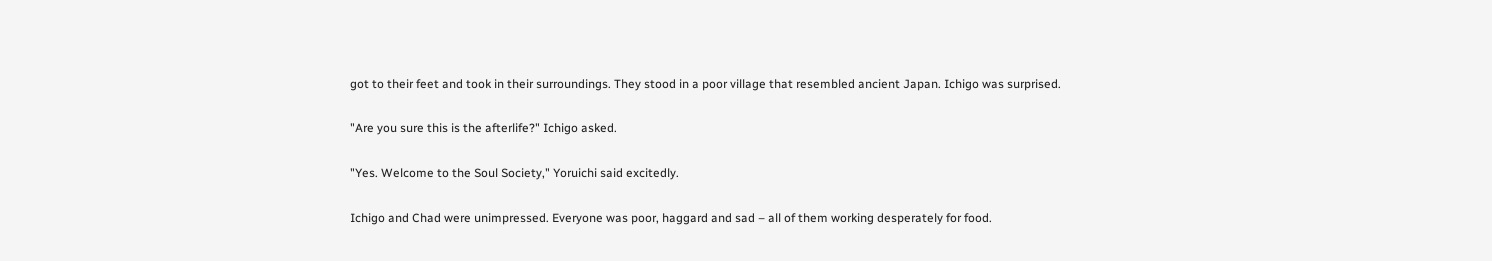got to their feet and took in their surroundings. They stood in a poor village that resembled ancient Japan. Ichigo was surprised.

"Are you sure this is the afterlife?" Ichigo asked.

"Yes. Welcome to the Soul Society," Yoruichi said excitedly.

Ichigo and Chad were unimpressed. Everyone was poor, haggard and sad – all of them working desperately for food.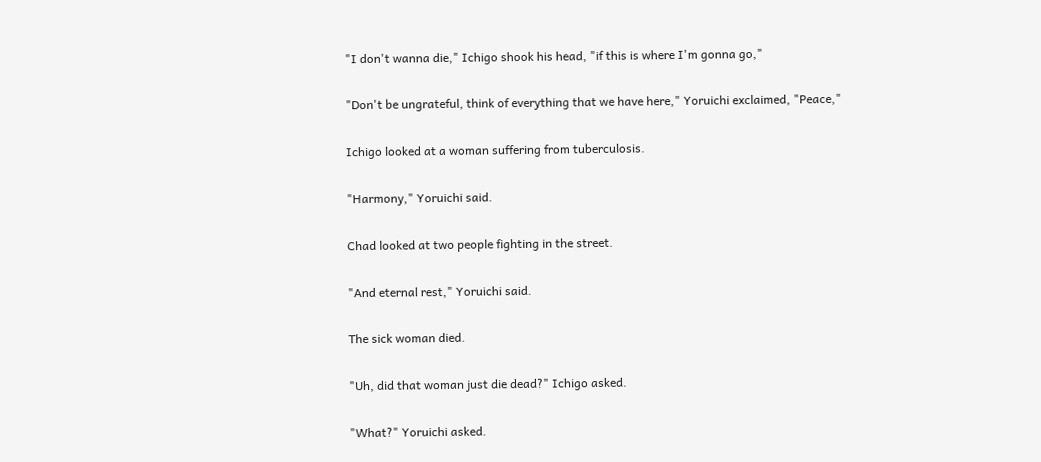"I don't wanna die," Ichigo shook his head, "if this is where I'm gonna go,"

"Don't be ungrateful, think of everything that we have here," Yoruichi exclaimed, "Peace,"

Ichigo looked at a woman suffering from tuberculosis.

"Harmony," Yoruichi said.

Chad looked at two people fighting in the street.

"And eternal rest," Yoruichi said.

The sick woman died.

"Uh, did that woman just die dead?" Ichigo asked.

"What?" Yoruichi asked.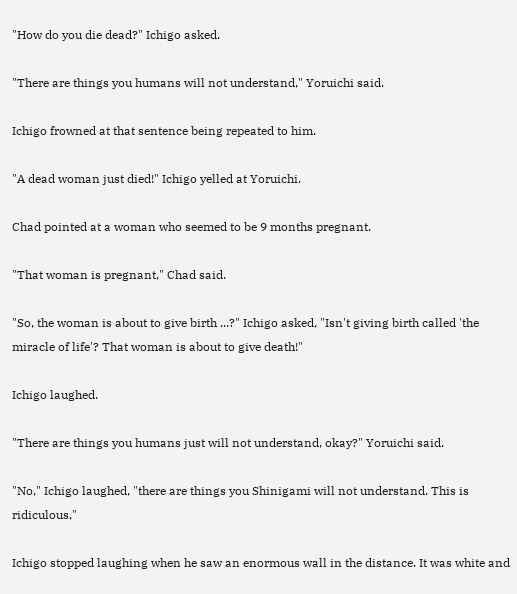"How do you die dead?" Ichigo asked.

"There are things you humans will not understand," Yoruichi said.

Ichigo frowned at that sentence being repeated to him.

"A dead woman just died!" Ichigo yelled at Yoruichi.

Chad pointed at a woman who seemed to be 9 months pregnant.

"That woman is pregnant," Chad said.

"So, the woman is about to give birth ...?" Ichigo asked, "Isn't giving birth called 'the miracle of life'? That woman is about to give death!"

Ichigo laughed.

"There are things you humans just will not understand, okay?" Yoruichi said.

"No," Ichigo laughed, "there are things you Shinigami will not understand. This is ridiculous,"

Ichigo stopped laughing when he saw an enormous wall in the distance. It was white and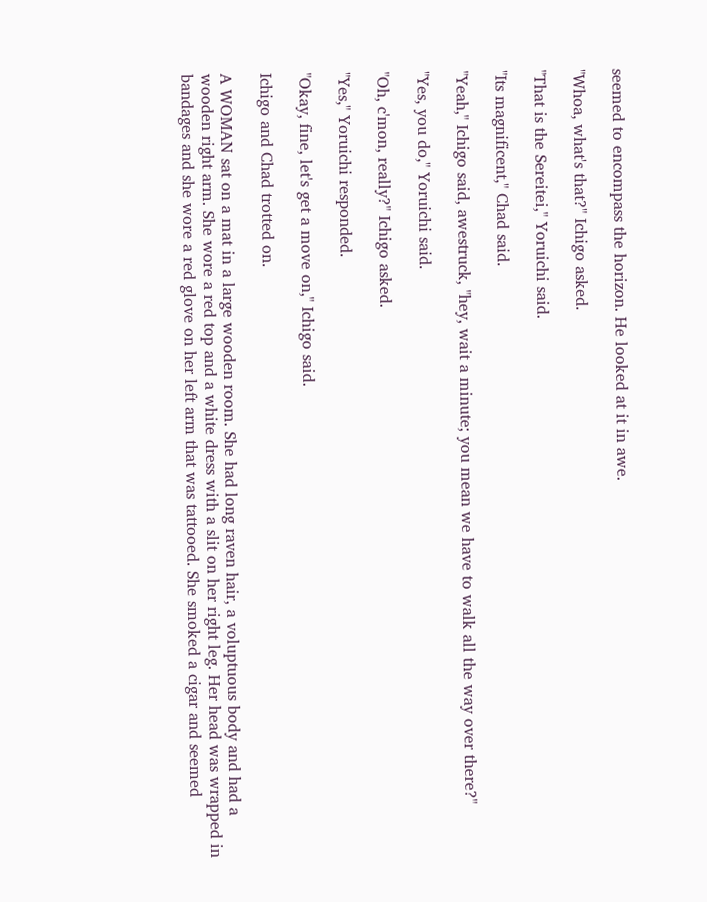seemed to encompass the horizon. He looked at it in awe.

"Whoa, what's that?" Ichigo asked.

"That is the Sereitei," Yoruichi said.

"Its magnificent," Chad said.

"Yeah," Ichigo said, awestruck, "hey, wait a minute; you mean we have to walk all the way over there?"

"Yes, you do," Yoruichi said.

"Oh, c'mon, really?" Ichigo asked.

"Yes," Yoruichi responded.

"Okay, fine, let's get a move on," Ichigo said.

Ichigo and Chad trotted on.

A WOMAN sat on a mat in a large wooden room. She had long raven hair, a voluptuous body and had a wooden right arm. She wore a red top and a white dress with a slit on her right leg. Her head was wrapped in bandages and she wore a red glove on her left arm that was tattooed. She smoked a cigar and seemed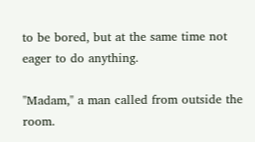to be bored, but at the same time not eager to do anything.

"Madam," a man called from outside the room.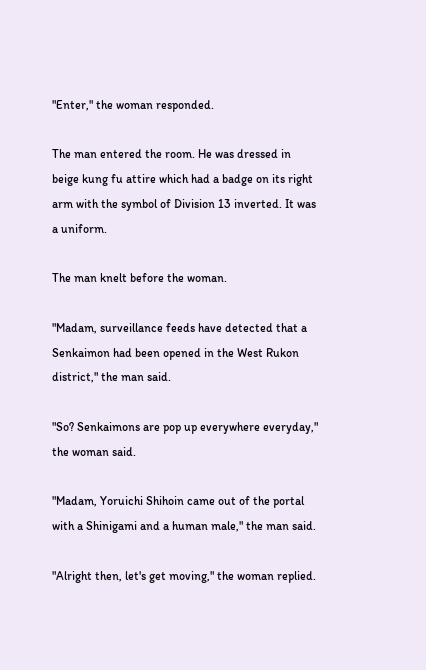"Enter," the woman responded.

The man entered the room. He was dressed in beige kung fu attire which had a badge on its right arm with the symbol of Division 13 inverted. It was a uniform.

The man knelt before the woman.

"Madam, surveillance feeds have detected that a Senkaimon had been opened in the West Rukon district," the man said.

"So? Senkaimons are pop up everywhere everyday," the woman said.

"Madam, Yoruichi Shihoin came out of the portal with a Shinigami and a human male," the man said.

"Alright then, let's get moving," the woman replied.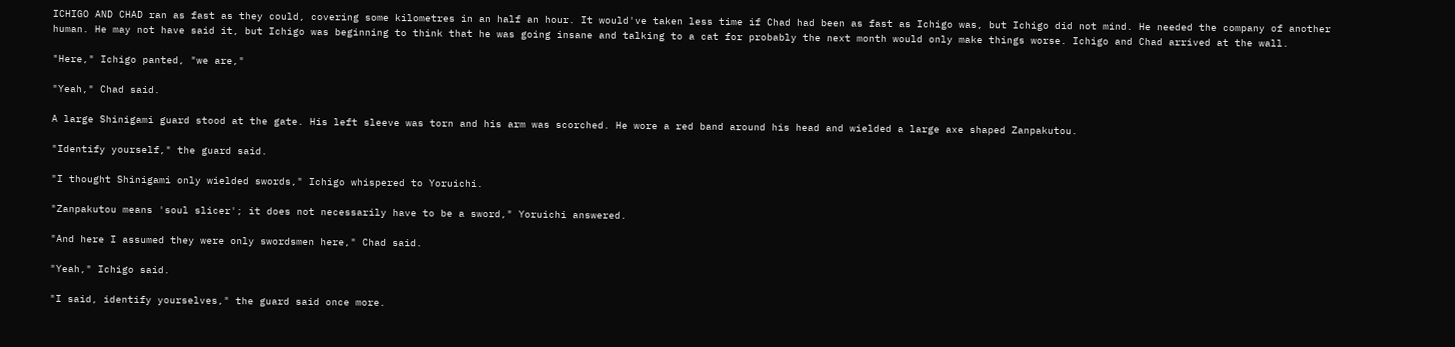ICHIGO AND CHAD ran as fast as they could, covering some kilometres in an half an hour. It would've taken less time if Chad had been as fast as Ichigo was, but Ichigo did not mind. He needed the company of another human. He may not have said it, but Ichigo was beginning to think that he was going insane and talking to a cat for probably the next month would only make things worse. Ichigo and Chad arrived at the wall.

"Here," Ichigo panted, "we are,"

"Yeah," Chad said.

A large Shinigami guard stood at the gate. His left sleeve was torn and his arm was scorched. He wore a red band around his head and wielded a large axe shaped Zanpakutou.

"Identify yourself," the guard said.

"I thought Shinigami only wielded swords," Ichigo whispered to Yoruichi.

"Zanpakutou means 'soul slicer'; it does not necessarily have to be a sword," Yoruichi answered.

"And here I assumed they were only swordsmen here," Chad said.

"Yeah," Ichigo said.

"I said, identify yourselves," the guard said once more.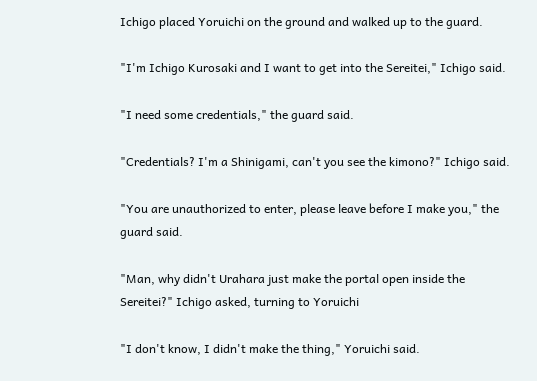Ichigo placed Yoruichi on the ground and walked up to the guard.

"I'm Ichigo Kurosaki and I want to get into the Sereitei," Ichigo said.

"I need some credentials," the guard said.

"Credentials? I'm a Shinigami, can't you see the kimono?" Ichigo said.

"You are unauthorized to enter, please leave before I make you," the guard said.

"Man, why didn't Urahara just make the portal open inside the Sereitei?" Ichigo asked, turning to Yoruichi

"I don't know, I didn't make the thing," Yoruichi said.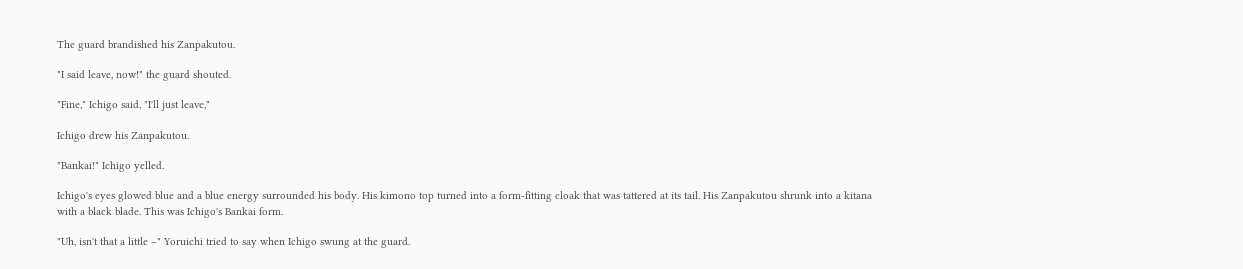The guard brandished his Zanpakutou.

"I said leave, now!" the guard shouted.

"Fine," Ichigo said, "I'll just leave,"

Ichigo drew his Zanpakutou.

"Bankai!" Ichigo yelled.

Ichigo's eyes glowed blue and a blue energy surrounded his body. His kimono top turned into a form-fitting cloak that was tattered at its tail. His Zanpakutou shrunk into a kitana with a black blade. This was Ichigo's Bankai form.

"Uh, isn't that a little –" Yoruichi tried to say when Ichigo swung at the guard.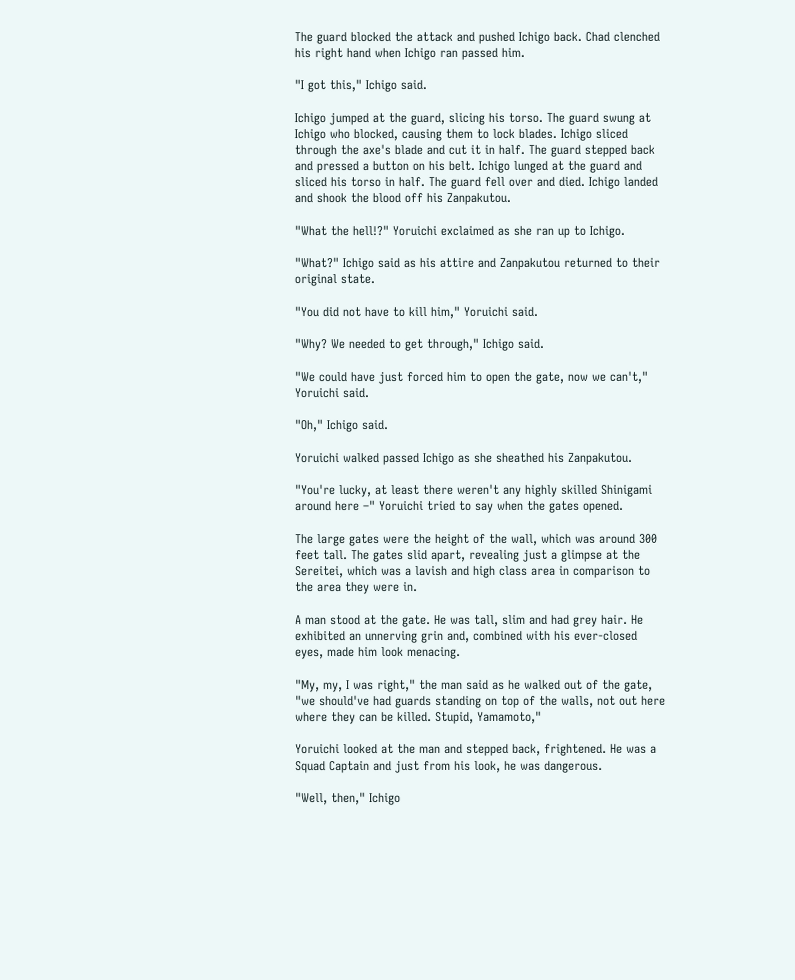The guard blocked the attack and pushed Ichigo back. Chad clenched his right hand when Ichigo ran passed him.

"I got this," Ichigo said.

Ichigo jumped at the guard, slicing his torso. The guard swung at Ichigo who blocked, causing them to lock blades. Ichigo sliced through the axe's blade and cut it in half. The guard stepped back and pressed a button on his belt. Ichigo lunged at the guard and sliced his torso in half. The guard fell over and died. Ichigo landed and shook the blood off his Zanpakutou.

"What the hell!?" Yoruichi exclaimed as she ran up to Ichigo.

"What?" Ichigo said as his attire and Zanpakutou returned to their original state.

"You did not have to kill him," Yoruichi said.

"Why? We needed to get through," Ichigo said.

"We could have just forced him to open the gate, now we can't," Yoruichi said.

"Oh," Ichigo said.

Yoruichi walked passed Ichigo as she sheathed his Zanpakutou.

"You're lucky, at least there weren't any highly skilled Shinigami around here –" Yoruichi tried to say when the gates opened.

The large gates were the height of the wall, which was around 300 feet tall. The gates slid apart, revealing just a glimpse at the Sereitei, which was a lavish and high class area in comparison to the area they were in.

A man stood at the gate. He was tall, slim and had grey hair. He exhibited an unnerving grin and, combined with his ever-closed eyes, made him look menacing.

"My, my, I was right," the man said as he walked out of the gate, "we should've had guards standing on top of the walls, not out here where they can be killed. Stupid, Yamamoto,"

Yoruichi looked at the man and stepped back, frightened. He was a Squad Captain and just from his look, he was dangerous.

"Well, then," Ichigo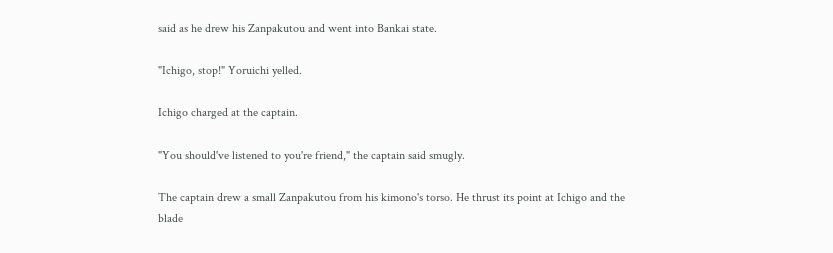said as he drew his Zanpakutou and went into Bankai state.

"Ichigo, stop!" Yoruichi yelled.

Ichigo charged at the captain.

"You should've listened to you're friend," the captain said smugly.

The captain drew a small Zanpakutou from his kimono's torso. He thrust its point at Ichigo and the blade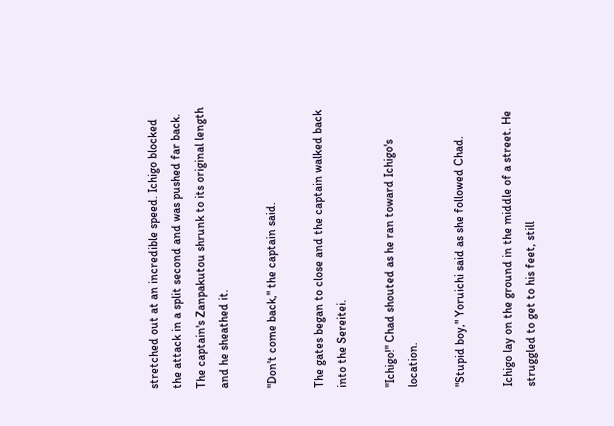stretched out at an incredible speed. Ichigo blocked the attack in a split second and was pushed far back. The captain's Zanpakutou shrunk to its original length and he sheathed it.

"Don't come back," the captain said.

The gates began to close and the captain walked back into the Sereitei.

"Ichigo!" Chad shouted as he ran toward Ichigo's location.

"Stupid boy," Yoruichi said as she followed Chad.

Ichigo lay on the ground in the middle of a street. He struggled to get to his feet, still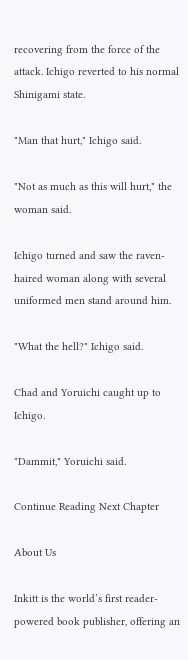recovering from the force of the attack. Ichigo reverted to his normal Shinigami state.

"Man that hurt," Ichigo said.

"Not as much as this will hurt," the woman said.

Ichigo turned and saw the raven-haired woman along with several uniformed men stand around him.

"What the hell?" Ichigo said.

Chad and Yoruichi caught up to Ichigo.

"Dammit," Yoruichi said.

Continue Reading Next Chapter

About Us

Inkitt is the world’s first reader-powered book publisher, offering an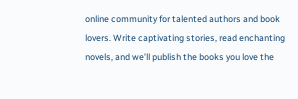online community for talented authors and book lovers. Write captivating stories, read enchanting novels, and we’ll publish the books you love the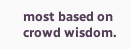most based on crowd wisdom.